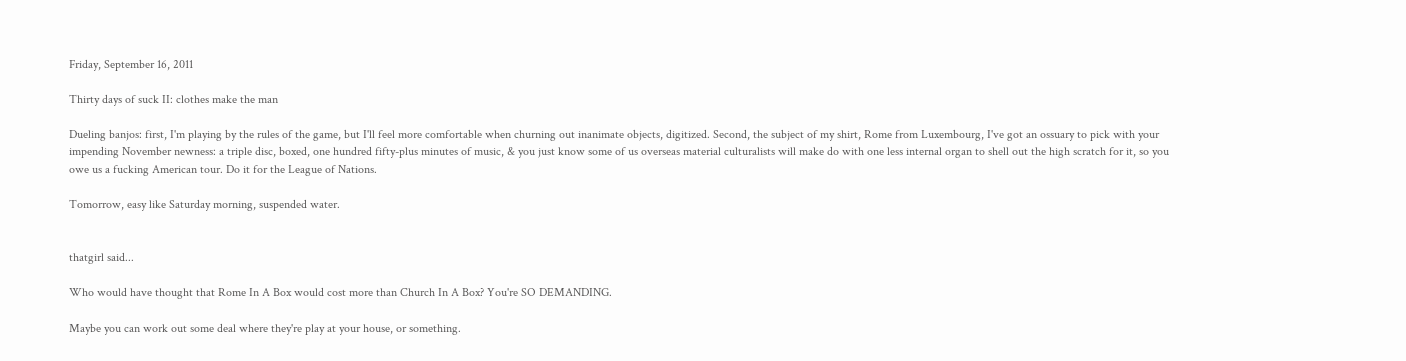Friday, September 16, 2011

Thirty days of suck II: clothes make the man

Dueling banjos: first, I'm playing by the rules of the game, but I'll feel more comfortable when churning out inanimate objects, digitized. Second, the subject of my shirt, Rome from Luxembourg, I've got an ossuary to pick with your impending November newness: a triple disc, boxed, one hundred fifty-plus minutes of music, & you just know some of us overseas material culturalists will make do with one less internal organ to shell out the high scratch for it, so you owe us a fucking American tour. Do it for the League of Nations.

Tomorrow, easy like Saturday morning, suspended water.


thatgirl said...

Who would have thought that Rome In A Box would cost more than Church In A Box? You're SO DEMANDING.

Maybe you can work out some deal where they're play at your house, or something.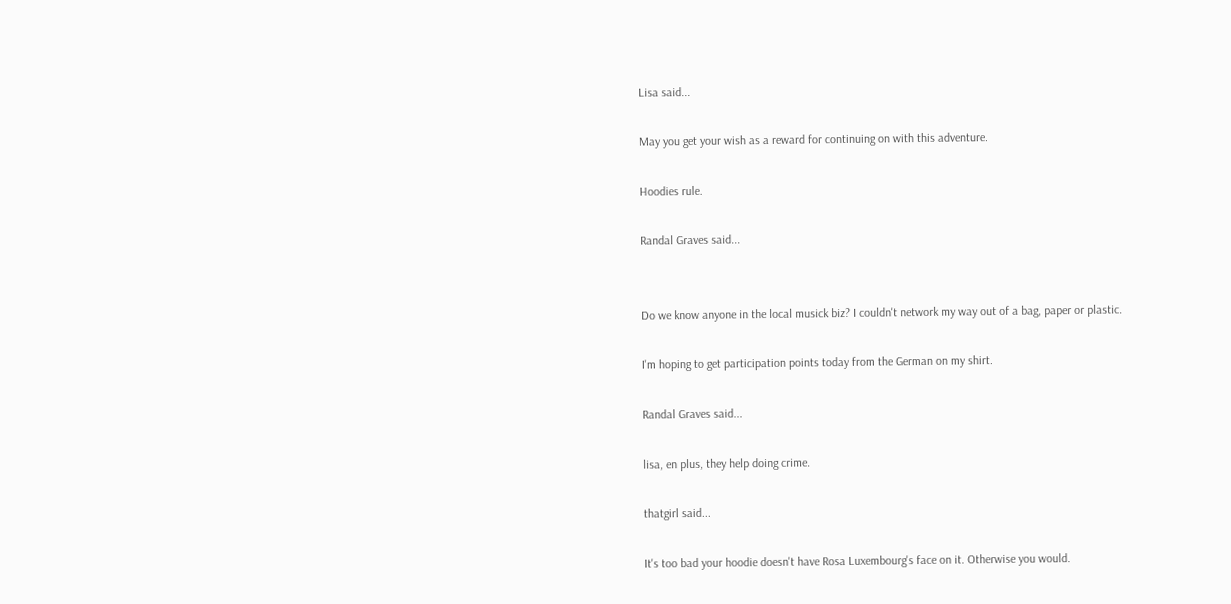Lisa said...

May you get your wish as a reward for continuing on with this adventure.

Hoodies rule.

Randal Graves said...


Do we know anyone in the local musick biz? I couldn't network my way out of a bag, paper or plastic.

I'm hoping to get participation points today from the German on my shirt.

Randal Graves said...

lisa, en plus, they help doing crime.

thatgirl said...

It's too bad your hoodie doesn't have Rosa Luxembourg's face on it. Otherwise you would.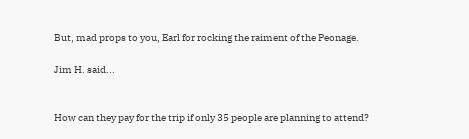But, mad props to you, Earl for rocking the raiment of the Peonage.

Jim H. said...


How can they pay for the trip if only 35 people are planning to attend?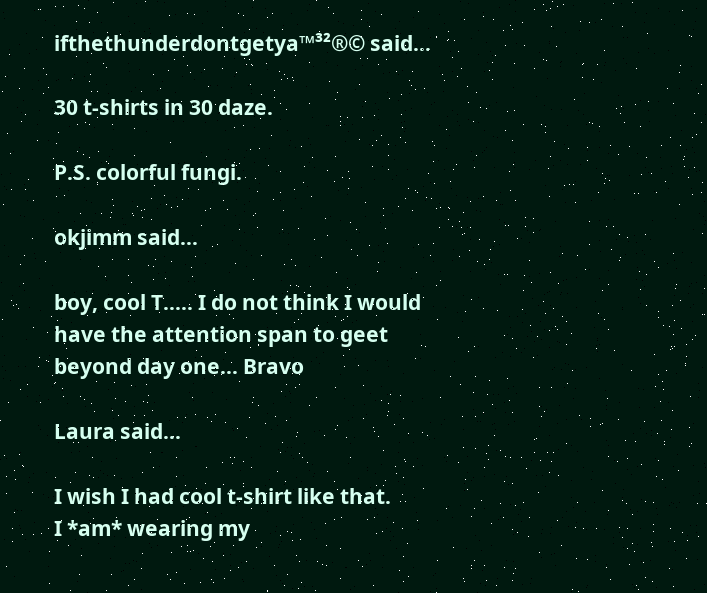ifthethunderdontgetya™³²®© said...

30 t-shirts in 30 daze.

P.S. colorful fungi.

okjimm said...

boy, cool T..... I do not think I would have the attention span to geet beyond day one... Bravo

Laura said...

I wish I had cool t-shirt like that.
I *am* wearing my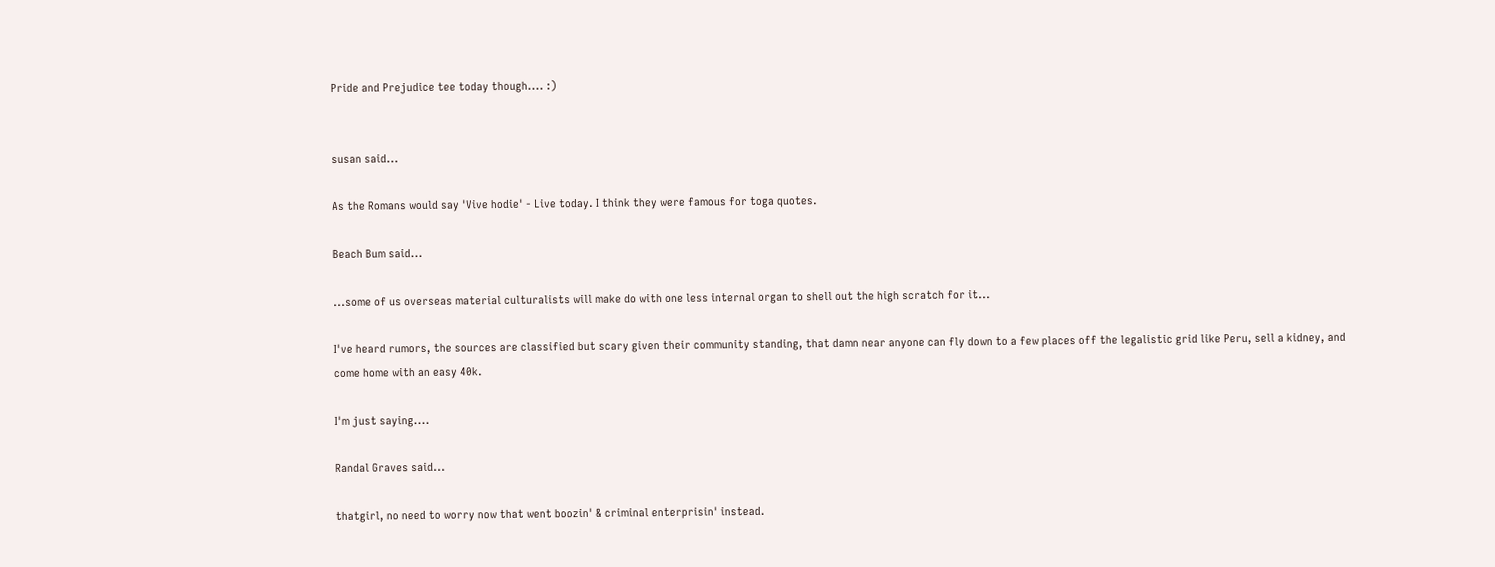Pride and Prejudice tee today though.... :)


susan said...

As the Romans would say 'Vive hodie' - Live today. I think they were famous for toga quotes.

Beach Bum said...

...some of us overseas material culturalists will make do with one less internal organ to shell out the high scratch for it...

I've heard rumors, the sources are classified but scary given their community standing, that damn near anyone can fly down to a few places off the legalistic grid like Peru, sell a kidney, and come home with an easy 40k.

I'm just saying....

Randal Graves said...

thatgirl, no need to worry now that went boozin' & criminal enterprisin' instead.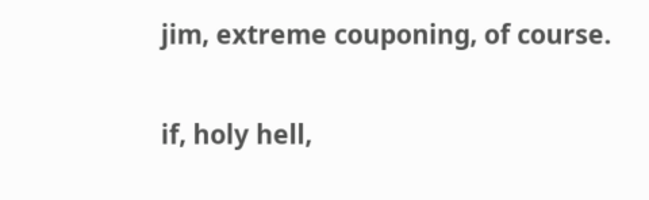jim, extreme couponing, of course.

if, holy hell,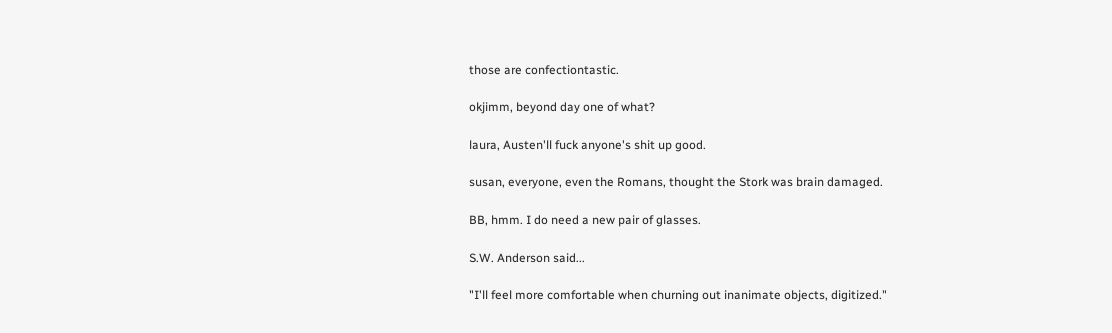those are confectiontastic.

okjimm, beyond day one of what?

laura, Austen'll fuck anyone's shit up good.

susan, everyone, even the Romans, thought the Stork was brain damaged.

BB, hmm. I do need a new pair of glasses.

S.W. Anderson said...

"I'll feel more comfortable when churning out inanimate objects, digitized."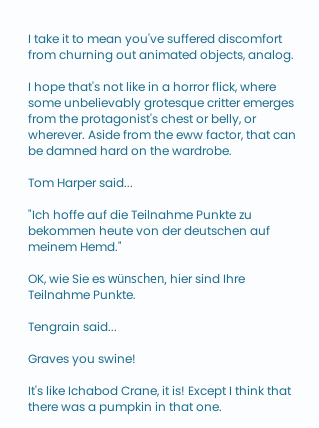I take it to mean you've suffered discomfort from churning out animated objects, analog.

I hope that's not like in a horror flick, where some unbelievably grotesque critter emerges from the protagonist's chest or belly, or wherever. Aside from the eww factor, that can be damned hard on the wardrobe.

Tom Harper said...

"Ich hoffe auf die Teilnahme Punkte zu bekommen heute von der deutschen auf meinem Hemd."

OK, wie Sie es wünschen, hier sind Ihre Teilnahme Punkte.

Tengrain said...

Graves you swine!

It's like Ichabod Crane, it is! Except I think that there was a pumpkin in that one.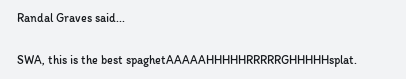Randal Graves said...

SWA, this is the best spaghetAAAAAHHHHHRRRRRGHHHHHsplat.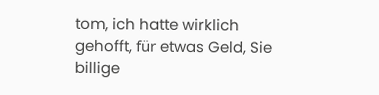tom, ich hatte wirklich gehofft, für etwas Geld, Sie billige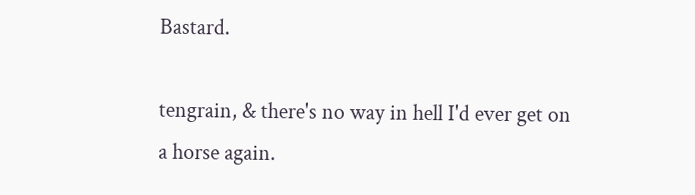Bastard.

tengrain, & there's no way in hell I'd ever get on a horse again.